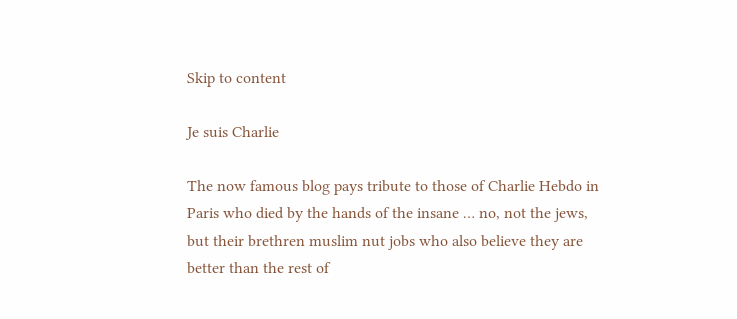Skip to content

Je suis Charlie

The now famous blog pays tribute to those of Charlie Hebdo in Paris who died by the hands of the insane … no, not the jews, but their brethren muslim nut jobs who also believe they are better than the rest of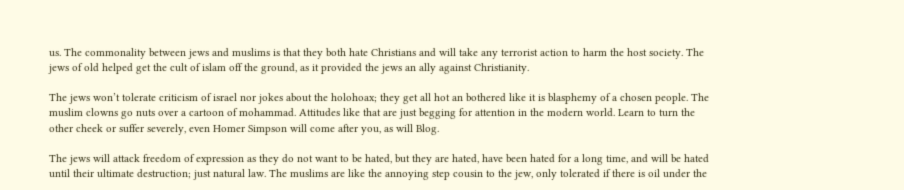us. The commonality between jews and muslims is that they both hate Christians and will take any terrorist action to harm the host society. The jews of old helped get the cult of islam off the ground, as it provided the jews an ally against Christianity.

The jews won’t tolerate criticism of israel nor jokes about the holohoax; they get all hot an bothered like it is blasphemy of a chosen people. The muslim clowns go nuts over a cartoon of mohammad. Attitudes like that are just begging for attention in the modern world. Learn to turn the other cheek or suffer severely, even Homer Simpson will come after you, as will Blog.

The jews will attack freedom of expression as they do not want to be hated, but they are hated, have been hated for a long time, and will be hated until their ultimate destruction; just natural law. The muslims are like the annoying step cousin to the jew, only tolerated if there is oil under the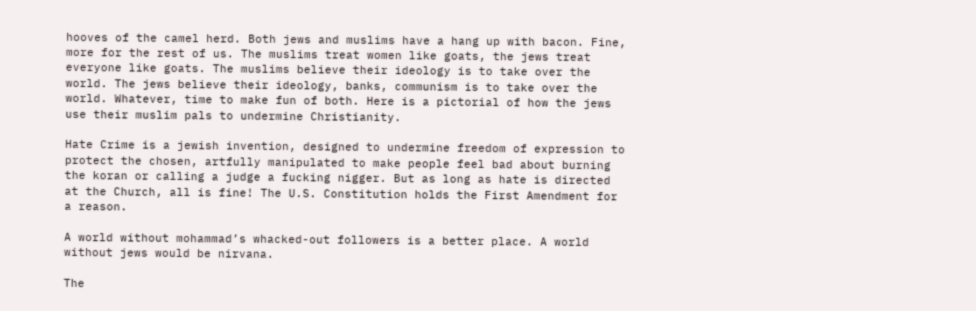hooves of the camel herd. Both jews and muslims have a hang up with bacon. Fine, more for the rest of us. The muslims treat women like goats, the jews treat everyone like goats. The muslims believe their ideology is to take over the world. The jews believe their ideology, banks, communism is to take over the world. Whatever, time to make fun of both. Here is a pictorial of how the jews use their muslim pals to undermine Christianity.

Hate Crime is a jewish invention, designed to undermine freedom of expression to protect the chosen, artfully manipulated to make people feel bad about burning the koran or calling a judge a fucking nigger. But as long as hate is directed at the Church, all is fine! The U.S. Constitution holds the First Amendment for a reason.

A world without mohammad’s whacked-out followers is a better place. A world without jews would be nirvana.

The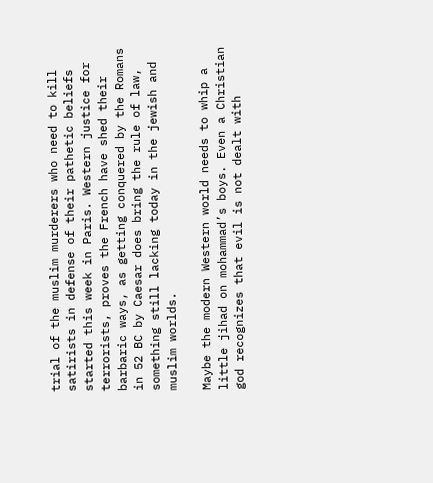trial of the muslim murderers who need to kill satirists in defense of their pathetic beliefs started this week in Paris. Western justice for terrorists, proves the French have shed their barbaric ways, as getting conquered by the Romans in 52 BC by Caesar does bring the rule of law, something still lacking today in the jewish and muslim worlds.

Maybe the modern Western world needs to whip a little jihad on mohammad’s boys. Even a Christian god recognizes that evil is not dealt with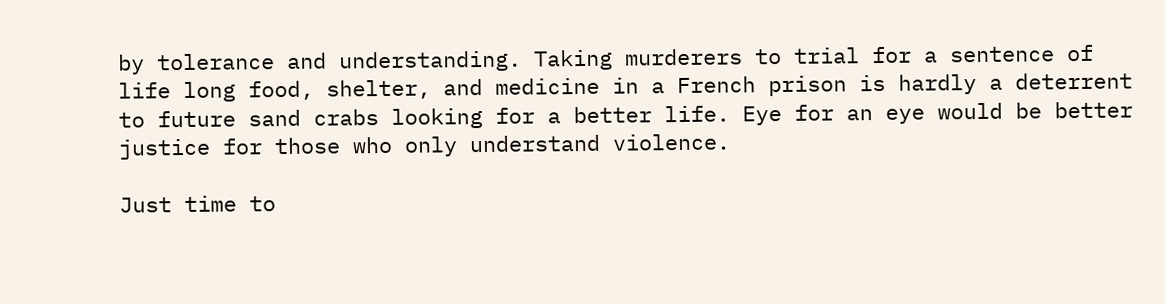by tolerance and understanding. Taking murderers to trial for a sentence of life long food, shelter, and medicine in a French prison is hardly a deterrent to future sand crabs looking for a better life. Eye for an eye would be better justice for those who only understand violence.

Just time to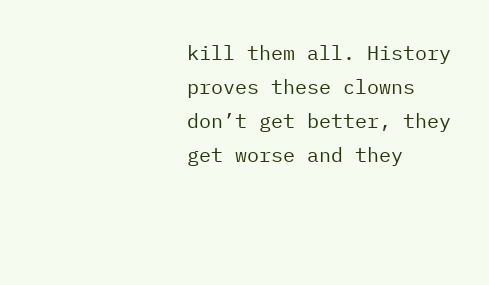kill them all. History proves these clowns don’t get better, they get worse and they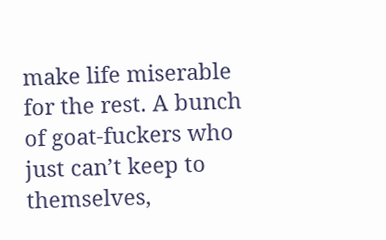make life miserable for the rest. A bunch of goat-fuckers who just can’t keep to themselves,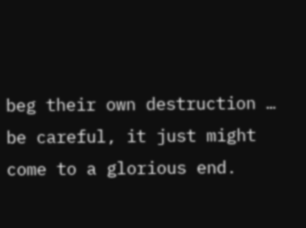beg their own destruction … be careful, it just might come to a glorious end.